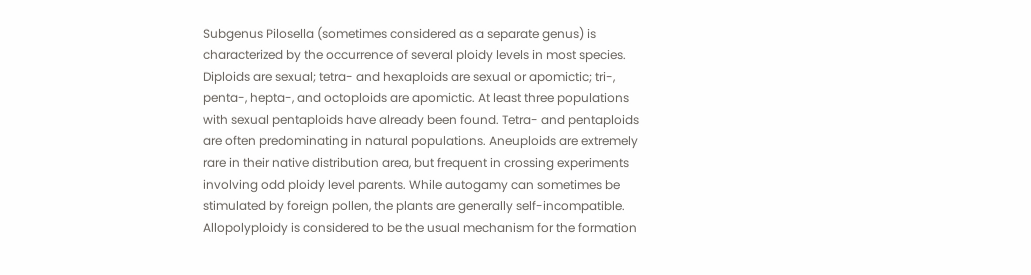Subgenus Pilosella (sometimes considered as a separate genus) is characterized by the occurrence of several ploidy levels in most species. Diploids are sexual; tetra- and hexaploids are sexual or apomictic; tri-, penta-, hepta-, and octoploids are apomictic. At least three populations with sexual pentaploids have already been found. Tetra- and pentaploids are often predominating in natural populations. Aneuploids are extremely rare in their native distribution area, but frequent in crossing experiments involving odd ploidy level parents. While autogamy can sometimes be stimulated by foreign pollen, the plants are generally self-incompatible. Allopolyploidy is considered to be the usual mechanism for the formation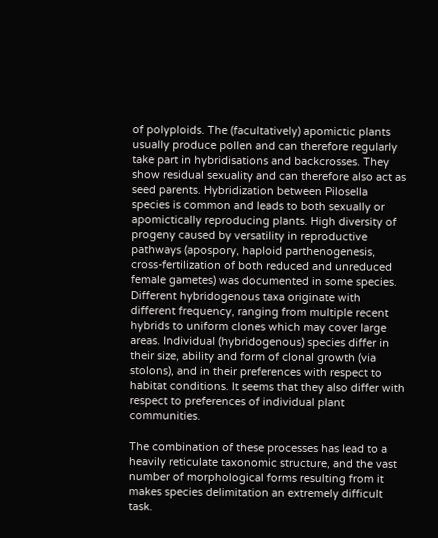of polyploids. The (facultatively) apomictic plants usually produce pollen and can therefore regularly take part in hybridisations and backcrosses. They show residual sexuality and can therefore also act as seed parents. Hybridization between Pilosella species is common and leads to both sexually or apomictically reproducing plants. High diversity of progeny caused by versatility in reproductive pathways (apospory, haploid parthenogenesis, cross-fertilization of both reduced and unreduced female gametes) was documented in some species. Different hybridogenous taxa originate with different frequency, ranging from multiple recent hybrids to uniform clones which may cover large areas. Individual (hybridogenous) species differ in their size, ability and form of clonal growth (via stolons), and in their preferences with respect to habitat conditions. It seems that they also differ with respect to preferences of individual plant communities.

The combination of these processes has lead to a heavily reticulate taxonomic structure, and the vast number of morphological forms resulting from it makes species delimitation an extremely difficult task.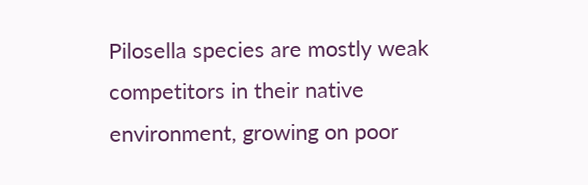Pilosella species are mostly weak competitors in their native environment, growing on poor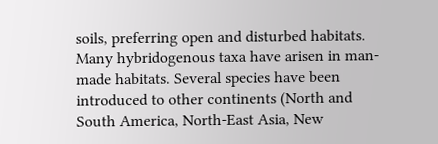soils, preferring open and disturbed habitats. Many hybridogenous taxa have arisen in man-made habitats. Several species have been introduced to other continents (North and South America, North-East Asia, New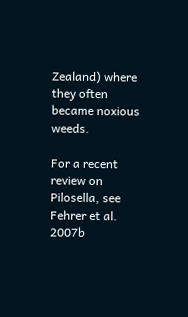Zealand) where they often became noxious weeds.

For a recent review on Pilosella, see Fehrer et al. 2007b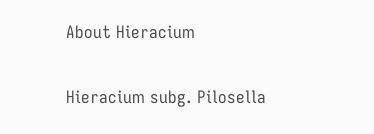About Hieracium

Hieracium subg. Pilosella